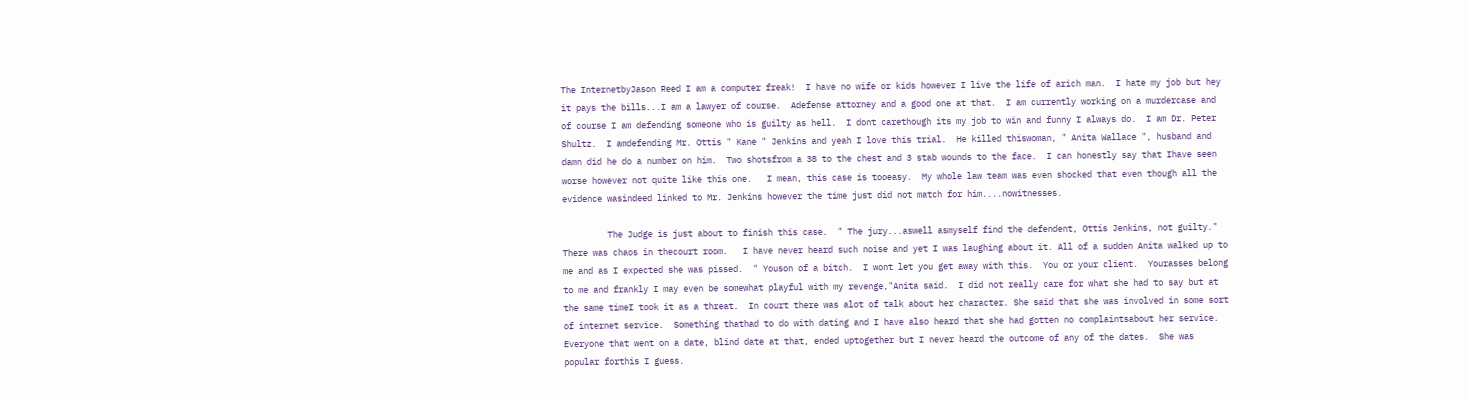The InternetbyJason Reed I am a computer freak!  I have no wife or kids however I live the life of arich man.  I hate my job but hey it pays the bills...I am a lawyer of course.  Adefense attorney and a good one at that.  I am currently working on a murdercase and of course I am defending someone who is guilty as hell.  I dont carethough its my job to win and funny I always do.  I am Dr. Peter Shultz.  I amdefending Mr. Ottis " Kane " Jenkins and yeah I love this trial.  He killed thiswoman, " Anita Wallace ", husband and damn did he do a number on him.  Two shotsfrom a 38 to the chest and 3 stab wounds to the face.  I can honestly say that Ihave seen worse however not quite like this one.   I mean, this case is tooeasy.  My whole law team was even shocked that even though all the evidence wasindeed linked to Mr. Jenkins however the time just did not match for him....nowitnesses.

         The Judge is just about to finish this case.  " The jury...aswell asmyself find the defendent, Ottis Jenkins, not guilty."  There was chaos in thecourt room.   I have never heard such noise and yet I was laughing about it. All of a sudden Anita walked up to me and as I expected she was pissed.  " Youson of a bitch.  I wont let you get away with this.  You or your client.  Yourasses belong to me and frankly I may even be somewhat playful with my revenge,"Anita said.  I did not really care for what she had to say but at the same timeI took it as a threat.  In court there was alot of talk about her character. She said that she was involved in some sort of internet service.  Something thathad to do with dating and I have also heard that she had gotten no complaintsabout her service.  Everyone that went on a date, blind date at that, ended uptogether but I never heard the outcome of any of the dates.  She was popular forthis I guess.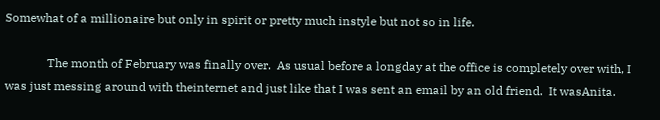Somewhat of a millionaire but only in spirit or pretty much instyle but not so in life.

              The month of February was finally over.  As usual before a longday at the office is completely over with, I was just messing around with theinternet and just like that I was sent an email by an old friend.  It wasAnita.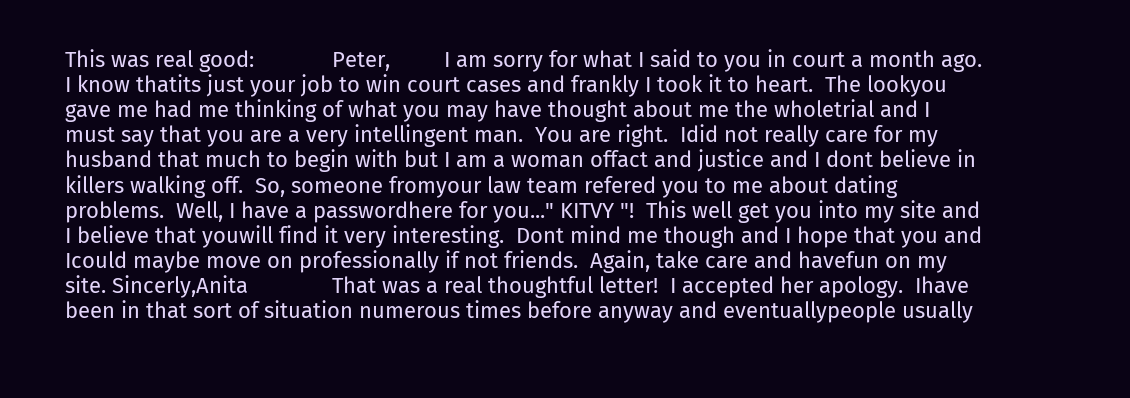This was real good:             Peter,         I am sorry for what I said to you in court a month ago.  I know thatits just your job to win court cases and frankly I took it to heart.  The lookyou gave me had me thinking of what you may have thought about me the wholetrial and I must say that you are a very intellingent man.  You are right.  Idid not really care for my husband that much to begin with but I am a woman offact and justice and I dont believe in killers walking off.  So, someone fromyour law team refered you to me about dating problems.  Well, I have a passwordhere for you..." KITVY "!  This well get you into my site and I believe that youwill find it very interesting.  Dont mind me though and I hope that you and Icould maybe move on professionally if not friends.  Again, take care and havefun on my site. Sincerly,Anita              That was a real thoughtful letter!  I accepted her apology.  Ihave been in that sort of situation numerous times before anyway and eventuallypeople usually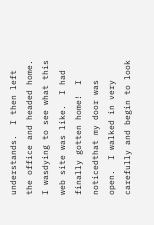understands.  I then left the office and headed home.   I wasdying to see what this web site was like.  I had finally gotten home!  I noticedthat my door was open.  I walked in very carefully and begin to look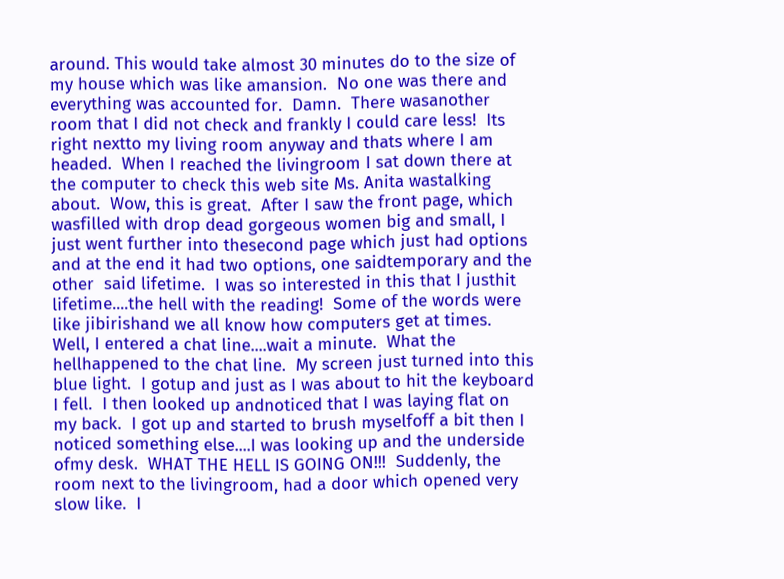around. This would take almost 30 minutes do to the size of my house which was like amansion.  No one was there and everything was accounted for.  Damn.  There wasanother room that I did not check and frankly I could care less!  Its right nextto my living room anyway and thats where I am headed.  When I reached the livingroom I sat down there at the computer to check this web site Ms. Anita wastalking about.  Wow, this is great.  After I saw the front page, which wasfilled with drop dead gorgeous women big and small, I just went further into thesecond page which just had options and at the end it had two options, one saidtemporary and the other  said lifetime.  I was so interested in this that I justhit lifetime....the hell with the reading!  Some of the words were like jibirishand we all know how computers get at times.                 Well, I entered a chat line....wait a minute.  What the hellhappened to the chat line.  My screen just turned into this blue light.  I gotup and just as I was about to hit the keyboard I fell.  I then looked up andnoticed that I was laying flat on my back.  I got up and started to brush myselfoff a bit then I noticed something else....I was looking up and the underside ofmy desk.  WHAT THE HELL IS GOING ON!!!  Suddenly, the room next to the livingroom, had a door which opened very slow like.  I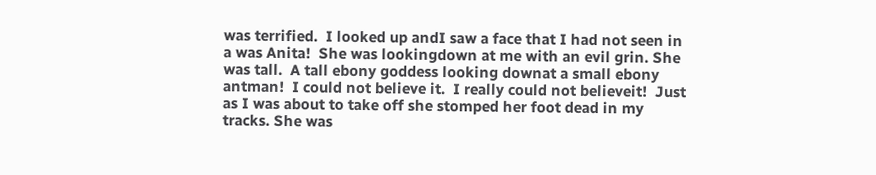was terrified.  I looked up andI saw a face that I had not seen in a was Anita!  She was lookingdown at me with an evil grin. She was tall.  A tall ebony goddess looking downat a small ebony antman!  I could not believe it.  I really could not believeit!  Just as I was about to take off she stomped her foot dead in my tracks. She was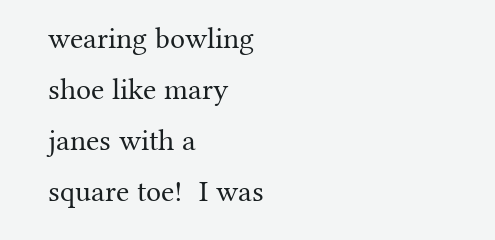wearing bowling shoe like mary janes with a square toe!  I was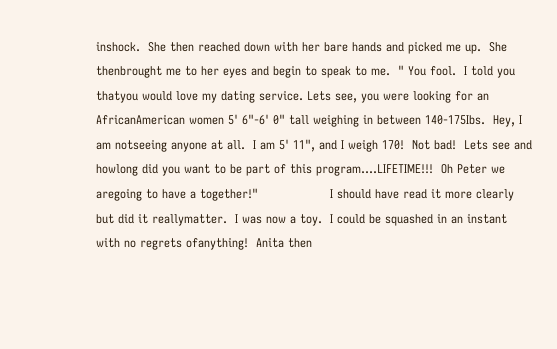inshock.  She then reached down with her bare hands and picked me up.  She thenbrought me to her eyes and begin to speak to me.  " You fool.  I told you thatyou would love my dating service. Lets see, you were looking for an AfricanAmerican women 5' 6"-6' 0" tall weighing in between 140-175Ibs.  Hey, I am notseeing anyone at all.  I am 5' 11", and I weigh 170!  Not bad!  Lets see and howlong did you want to be part of this program....LIFETIME!!!  Oh Peter we aregoing to have a together!"                  I should have read it more clearly but did it reallymatter.  I was now a toy.  I could be squashed in an instant with no regrets ofanything!  Anita then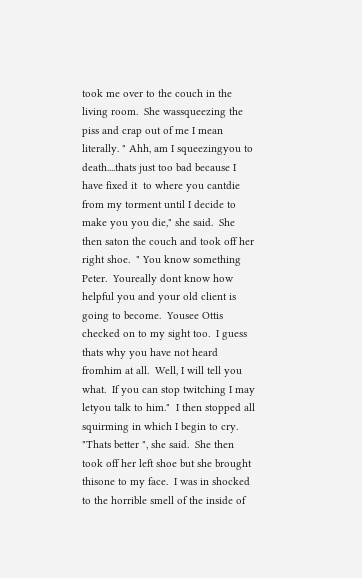took me over to the couch in the living room.  She wassqueezing the piss and crap out of me I mean literally. " Ahh, am I squeezingyou to death....thats just too bad because I have fixed it  to where you cantdie from my torment until I decide to make you you die," she said.  She then saton the couch and took off her right shoe.  " You know something Peter.  Youreally dont know how helpful you and your old client is going to become.  Yousee Ottis checked on to my sight too.  I guess thats why you have not heard fromhim at all.  Well, I will tell you what.  If you can stop twitching I may letyou talk to him."  I then stopped all squirming in which I begin to cry.  "Thats better ", she said.  She then took off her left shoe but she brought thisone to my face.  I was in shocked to the horrible smell of the inside of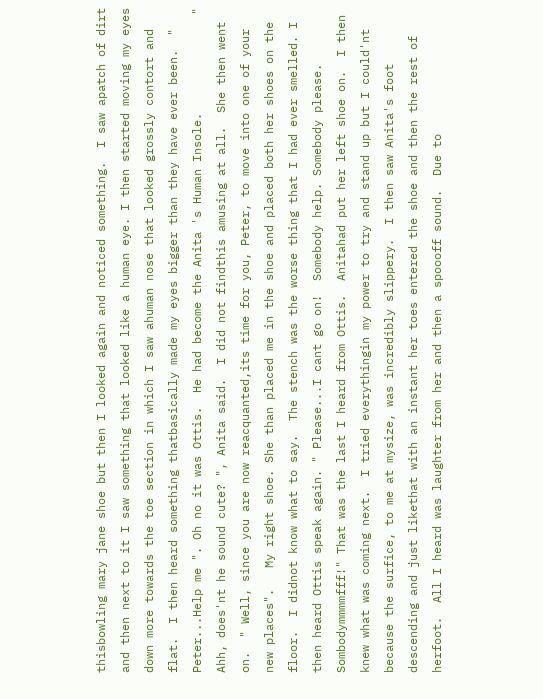thisbowling mary jane shoe but then I looked again and noticed something.  I saw apatch of dirt and then next to it I saw something that looked like a human eye. I then started moving my eyes down more towards the toe section in which I saw ahuman nose that looked grossly contort and flat.  I then heard something thatbasically made my eyes bigger than they have ever been.  " Peter...Help me ". Oh no it was Ottis.  He had become the Anita 's Human Insole.              " Ahh, does'nt he sound cute? ", Anita said.  I did not findthis amusing at all.  She then went on.  " Well, since you are now reacquanted,its time for you, Peter, to move into one of your new places".   My right shoe. She than placed me in the shoe and placed both her shoes on the floor.  I didnot know what to say.  The stench was the worse thing that I had ever smelled. I then heard Ottis speak again. " Please...I cant go on!  Somebody help. Somebody please. Sombodymmmmfff!" That was the last I heard from Ottis.  Anitahad put her left shoe on.  I then knew what was coming next.  I tried everythingin my power to try and stand up but I could'nt because the surfice, to me at mysize, was incredibly slippery.  I then saw Anita's foot descending and just likethat with an instant her toes entered the shoe and then the rest of herfoot.  All I heard was laughter from her and then a spoooff sound.  Due to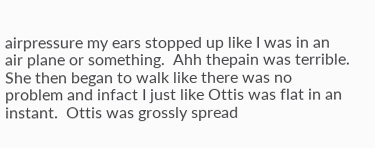airpressure my ears stopped up like I was in an air plane or something.  Ahh thepain was terrible.  She then began to walk like there was no problem and infact I just like Ottis was flat in an instant.  Ottis was grossly spread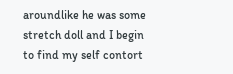aroundlike he was some stretch doll and I begin to find my self contort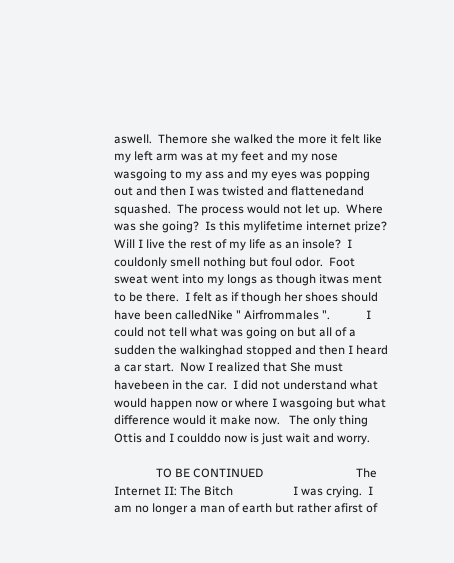aswell.  Themore she walked the more it felt like my left arm was at my feet and my nose wasgoing to my ass and my eyes was popping out and then I was twisted and flattenedand squashed.  The process would not let up.  Where was she going?  Is this mylifetime internet prize?  Will I live the rest of my life as an insole?  I couldonly smell nothing but foul odor.  Foot sweat went into my longs as though itwas ment to be there.  I felt as if though her shoes should have been calledNike " Airfrommales ".            I could not tell what was going on but all of a sudden the walkinghad stopped and then I heard a car start.  Now I realized that She must havebeen in the car.  I did not understand what would happen now or where I wasgoing but what difference would it make now.   The only thing Ottis and I coulddo now is just wait and worry.

              TO BE CONTINUED                               The Internet II: The Bitch                    I was crying.  I am no longer a man of earth but rather afirst of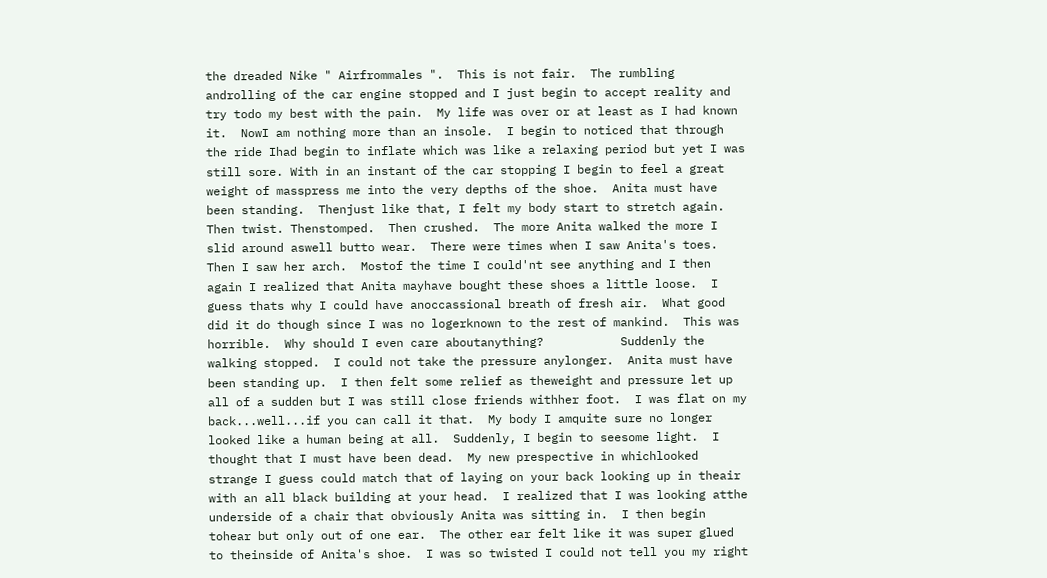the dreaded Nike " Airfrommales ".  This is not fair.  The rumbling androlling of the car engine stopped and I just begin to accept reality and try todo my best with the pain.  My life was over or at least as I had known it.  NowI am nothing more than an insole.  I begin to noticed that through the ride Ihad begin to inflate which was like a relaxing period but yet I was still sore. With in an instant of the car stopping I begin to feel a great weight of masspress me into the very depths of the shoe.  Anita must have been standing.  Thenjust like that, I felt my body start to stretch again.  Then twist. Thenstomped.  Then crushed.  The more Anita walked the more I slid around aswell butto wear.  There were times when I saw Anita's toes.  Then I saw her arch.  Mostof the time I could'nt see anything and I then again I realized that Anita mayhave bought these shoes a little loose.  I guess thats why I could have anoccassional breath of fresh air.  What good did it do though since I was no logerknown to the rest of mankind.  This was horrible.  Why should I even care aboutanything?           Suddenly the walking stopped.  I could not take the pressure anylonger.  Anita must have been standing up.  I then felt some relief as theweight and pressure let up all of a sudden but I was still close friends withher foot.  I was flat on my back...well...if you can call it that.  My body I amquite sure no longer looked like a human being at all.  Suddenly, I begin to seesome light.  I thought that I must have been dead.  My new prespective in whichlooked strange I guess could match that of laying on your back looking up in theair with an all black building at your head.  I realized that I was looking atthe underside of a chair that obviously Anita was sitting in.  I then begin tohear but only out of one ear.  The other ear felt like it was super glued to theinside of Anita's shoe.  I was so twisted I could not tell you my right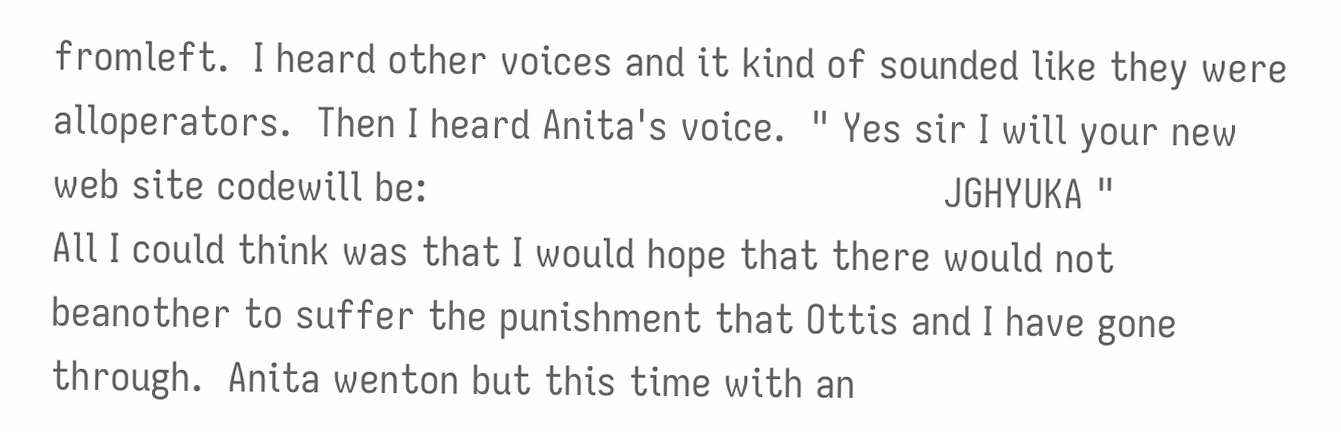fromleft.  I heard other voices and it kind of sounded like they were alloperators.  Then I heard Anita's voice.  " Yes sir I will your new web site codewill be:                                           JGHYUKA "              All I could think was that I would hope that there would not beanother to suffer the punishment that Ottis and I have gone through.  Anita wenton but this time with an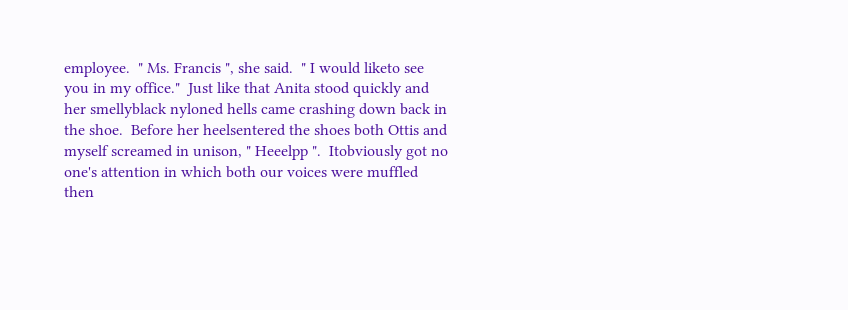employee.  " Ms. Francis ", she said.  " I would liketo see you in my office."  Just like that Anita stood quickly and her smellyblack nyloned hells came crashing down back in the shoe.  Before her heelsentered the shoes both Ottis and myself screamed in unison, " Heeelpp ".  Itobviously got no one's attention in which both our voices were muffled then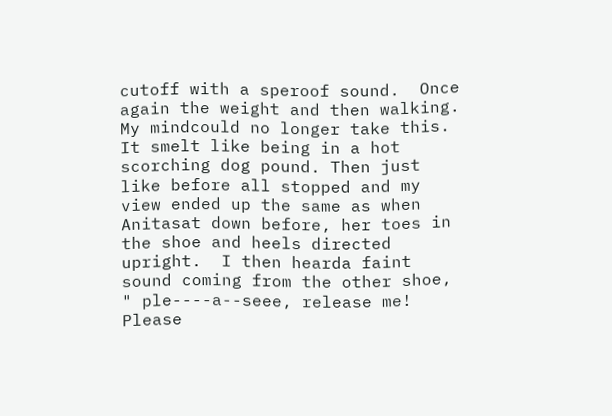cutoff with a speroof sound.  Once again the weight and then walking.  My mindcould no longer take this.  It smelt like being in a hot scorching dog pound. Then just like before all stopped and my view ended up the same as when Anitasat down before, her toes in the shoe and heels directed upright.  I then hearda faint sound coming from the other shoe, " ple----a--seee, release me! Please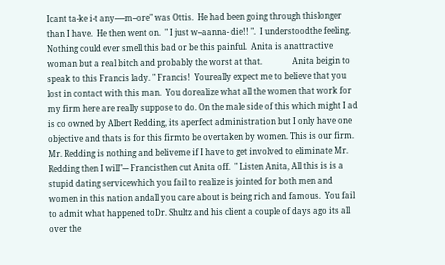Icant ta-ke i-t any-----m--ore" was Ottis.  He had been going through thislonger than I have.  He then went on.  " I just w--aanna- die!! ".  I understoodthe feeling.  Nothing could ever smell this bad or be this painful.  Anita is anattractive woman but a real bitch and probably the worst at that.               Anita beigin to speak to this Francis lady. " Francis!  Youreally expect me to believe that you lost in contact with this man.  You dorealize what all the women that work for my firm here are really suppose to do. On the male side of this which might I ad is co owned by Albert Redding, its aperfect administration but I only have one objective and thats is for this firmto be overtaken by women. This is our firm.  Mr. Redding is nothing and beliveme if I have to get involved to eliminate Mr. Redding then I will"--- Francisthen cut Anita off.  " Listen Anita, All this is is a stupid dating servicewhich you fail to realize is jointed for both men and women in this nation andall you care about is being rich and famous.  You fail to admit what happened toDr. Shultz and his client a couple of days ago its all over the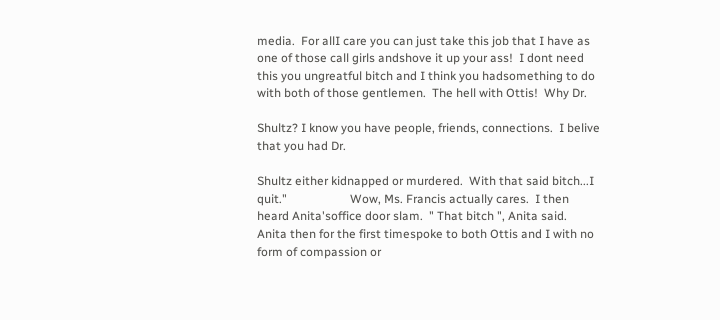media.  For allI care you can just take this job that I have as one of those call girls andshove it up your ass!  I dont need this you ungreatful bitch and I think you hadsomething to do with both of those gentlemen.  The hell with Ottis!  Why Dr.

Shultz? I know you have people, friends, connections.  I belive that you had Dr.

Shultz either kidnapped or murdered.  With that said bitch...I quit."                     Wow, Ms. Francis actually cares.  I then heard Anita'soffice door slam.  " That bitch ", Anita said.  Anita then for the first timespoke to both Ottis and I with no form of compassion or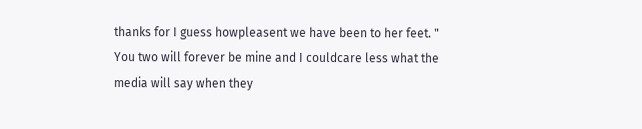thanks for I guess howpleasent we have been to her feet. " You two will forever be mine and I couldcare less what the media will say when they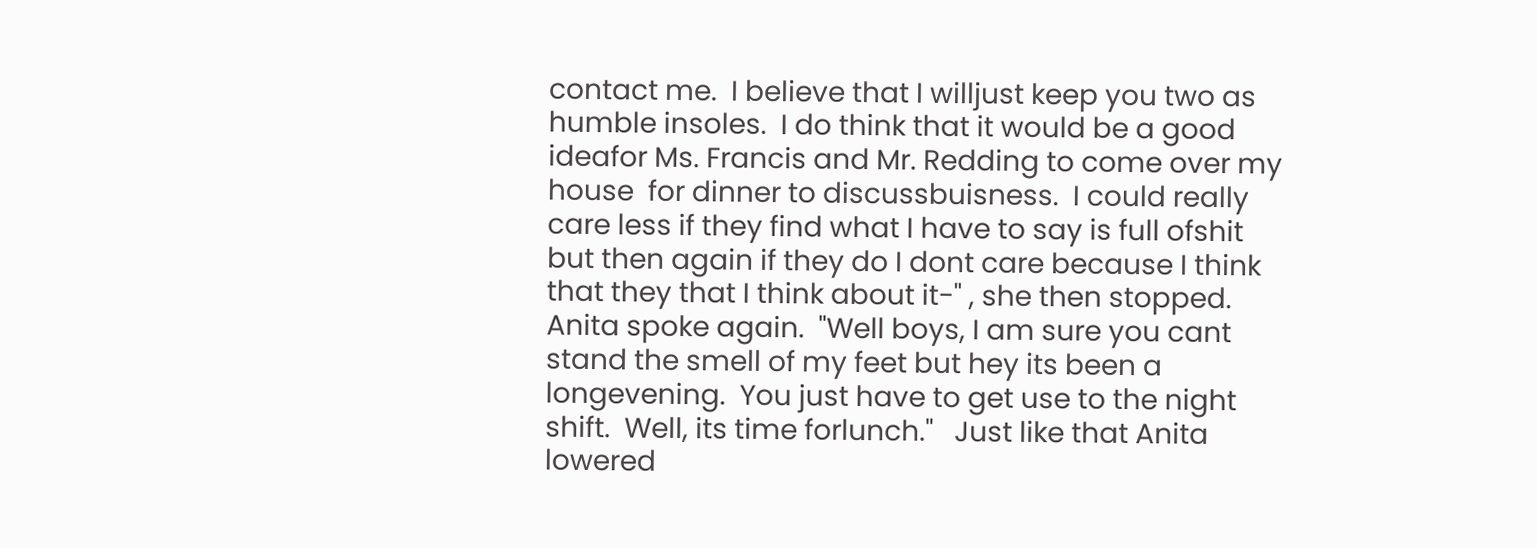contact me.  I believe that I willjust keep you two as humble insoles.  I do think that it would be a good ideafor Ms. Francis and Mr. Redding to come over my house  for dinner to discussbuisness.  I could really care less if they find what I have to say is full ofshit but then again if they do I dont care because I think that they that I think about it-" , she then stopped.  Anita spoke again.  "Well boys, I am sure you cant stand the smell of my feet but hey its been a longevening.  You just have to get use to the night shift.  Well, its time forlunch."   Just like that Anita lowered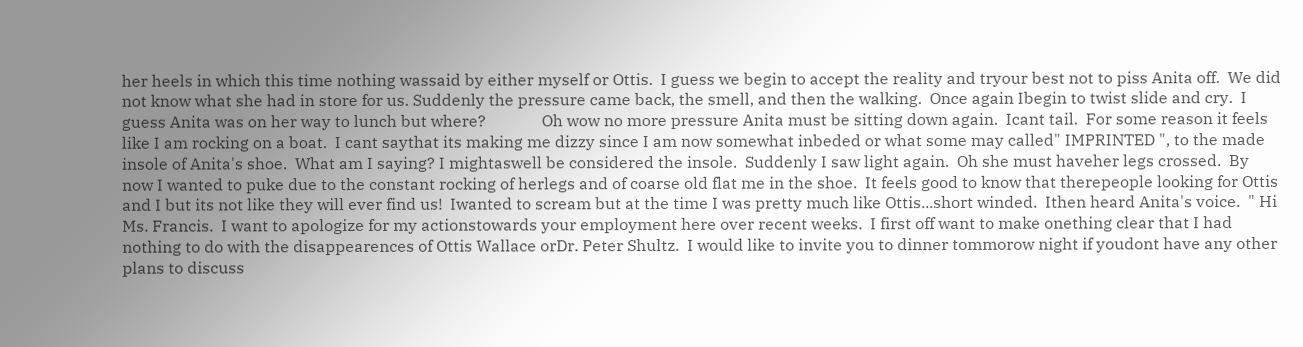her heels in which this time nothing wassaid by either myself or Ottis.  I guess we begin to accept the reality and tryour best not to piss Anita off.  We did not know what she had in store for us. Suddenly the pressure came back, the smell, and then the walking.  Once again Ibegin to twist slide and cry.  I guess Anita was on her way to lunch but where?              Oh wow no more pressure Anita must be sitting down again.  Icant tail.  For some reason it feels like I am rocking on a boat.  I cant saythat its making me dizzy since I am now somewhat inbeded or what some may called" IMPRINTED ", to the made insole of Anita's shoe.  What am I saying? I mightaswell be considered the insole.  Suddenly I saw light again.  Oh she must haveher legs crossed.  By now I wanted to puke due to the constant rocking of herlegs and of coarse old flat me in the shoe.  It feels good to know that therepeople looking for Ottis and I but its not like they will ever find us!  Iwanted to scream but at the time I was pretty much like Ottis...short winded.  Ithen heard Anita's voice.  " Hi Ms. Francis.  I want to apologize for my actionstowards your employment here over recent weeks.  I first off want to make onething clear that I had nothing to do with the disappearences of Ottis Wallace orDr. Peter Shultz.  I would like to invite you to dinner tommorow night if youdont have any other plans to discuss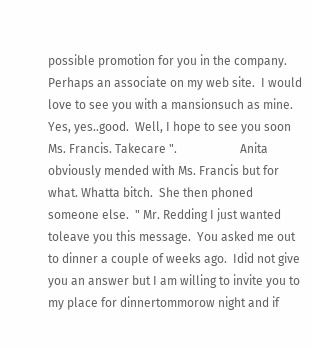possible promotion for you in the company. Perhaps an associate on my web site.  I would love to see you with a mansionsuch as mine.  Yes, yes..good.  Well, I hope to see you soon Ms. Francis. Takecare ".                     Anita obviously mended with Ms. Francis but for what. Whatta bitch.  She then phoned someone else.  " Mr. Redding I just wanted toleave you this message.  You asked me out to dinner a couple of weeks ago.  Idid not give you an answer but I am willing to invite you to my place for dinnertommorow night and if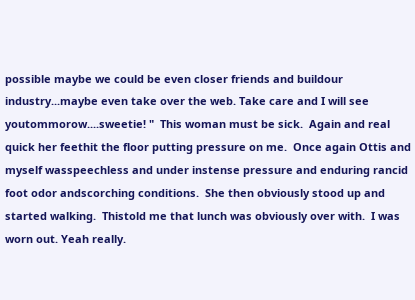possible maybe we could be even closer friends and buildour industry...maybe even take over the web. Take care and I will see youtommorow....sweetie! "  This woman must be sick.  Again and real quick her feethit the floor putting pressure on me.  Once again Ottis and myself wasspeechless and under instense pressure and enduring rancid foot odor andscorching conditions.  She then obviously stood up and started walking.  Thistold me that lunch was obviously over with.  I was worn out. Yeah really.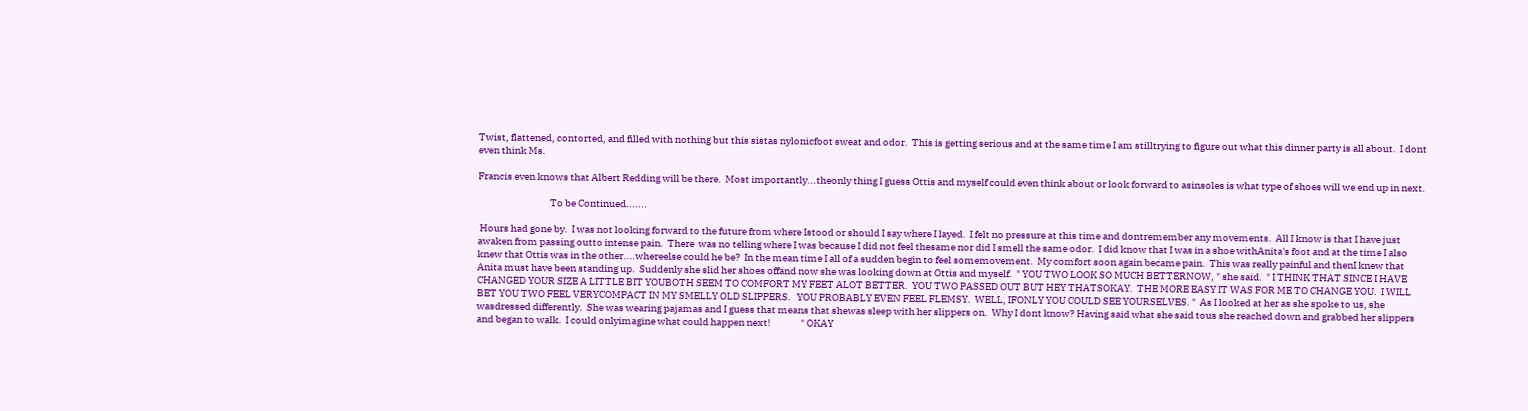Twist, flattened, contorted, and filled with nothing but this sistas nylonicfoot sweat and odor.  This is getting serious and at the same time I am stilltrying to figure out what this dinner party is all about.  I dont even think Ms.

Francis even knows that Albert Redding will be there.  Most importantly...theonly thing I guess Ottis and myself could even think about or look forward to asinsoles is what type of shoes will we end up in next.

                                    To be Continued.......

 Hours had gone by.  I was not looking forward to the future from where Istood or should I say where I layed.  I felt no pressure at this time and dontremember any movements.  All I know is that I have just awaken from passing outto intense pain.  There  was no telling where I was because I did not feel thesame nor did I smell the same odor.  I did know that I was in a shoe withAnita's foot and at the time I also knew that Ottis was in the other....whereelse could he be?  In the mean time I all of a sudden begin to feel somemovement.  My comfort soon again became pain.  This was really painful and thenI knew that Anita must have been standing up.  Suddenly she slid her shoes offand now she was looking down at Ottis and myself.  " YOU TWO LOOK SO MUCH BETTERNOW, " she said.  " I THINK THAT SINCE I HAVE CHANGED YOUR SIZE A LITTLE BIT YOUBOTH SEEM TO COMFORT MY FEET ALOT BETTER.  YOU TWO PASSED OUT BUT HEY THATSOKAY.  THE MORE EASY IT WAS FOR ME TO CHANGE YOU.  I WILL BET YOU TWO FEEL VERYCOMPACT IN MY SMELLY OLD SLIPPERS.   YOU PROBABLY EVEN FEEL FLEMSY.  WELL, IFONLY YOU COULD SEE YOURSELVES. "  As I looked at her as she spoke to us, she wasdressed differently.  She was wearing pajamas and I guess that means that shewas sleep with her slippers on.  Why I dont know? Having said what she said tous she reached down and grabbed her slippers and began to walk.  I could onlyimagine what could happen next!               " OKAY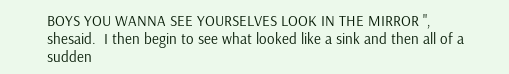BOYS YOU WANNA SEE YOURSELVES LOOK IN THE MIRROR ", shesaid.  I then begin to see what looked like a sink and then all of a sudden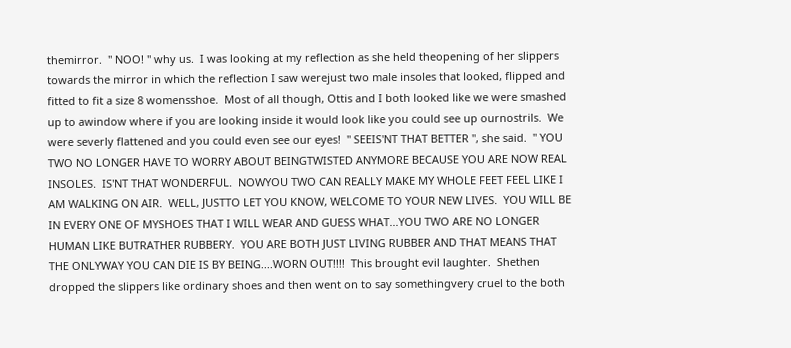themirror.  " NOO! " why us.  I was looking at my reflection as she held theopening of her slippers towards the mirror in which the reflection I saw werejust two male insoles that looked, flipped and fitted to fit a size 8 womensshoe.  Most of all though, Ottis and I both looked like we were smashed up to awindow where if you are looking inside it would look like you could see up ournostrils.  We were severly flattened and you could even see our eyes!  " SEEIS'NT THAT BETTER ", she said.  " YOU TWO NO LONGER HAVE TO WORRY ABOUT BEINGTWISTED ANYMORE BECAUSE YOU ARE NOW REAL INSOLES.  IS'NT THAT WONDERFUL.  NOWYOU TWO CAN REALLY MAKE MY WHOLE FEET FEEL LIKE I AM WALKING ON AIR.  WELL, JUSTTO LET YOU KNOW, WELCOME TO YOUR NEW LIVES.  YOU WILL BE IN EVERY ONE OF MYSHOES THAT I WILL WEAR AND GUESS WHAT...YOU TWO ARE NO LONGER HUMAN LIKE BUTRATHER RUBBERY.  YOU ARE BOTH JUST LIVING RUBBER AND THAT MEANS THAT THE ONLYWAY YOU CAN DIE IS BY BEING....WORN OUT!!!!  This brought evil laughter.  Shethen dropped the slippers like ordinary shoes and then went on to say somethingvery cruel to the both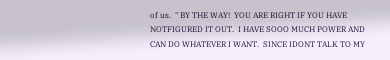of us.  " BY THE WAY!  YOU ARE RIGHT IF YOU HAVE NOTFIGURED IT OUT.  I HAVE SOOO MUCH POWER AND CAN DO WHATEVER I WANT.  SINCE IDONT TALK TO MY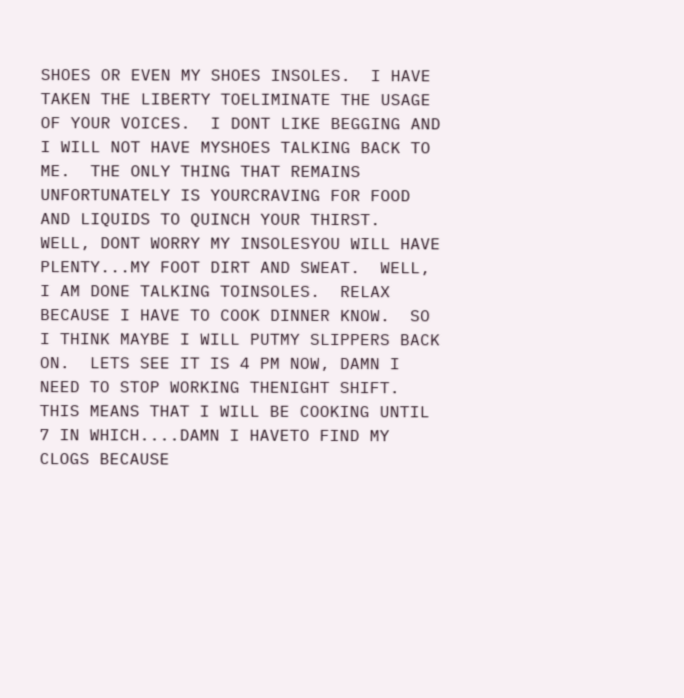SHOES OR EVEN MY SHOES INSOLES.  I HAVE TAKEN THE LIBERTY TOELIMINATE THE USAGE OF YOUR VOICES.  I DONT LIKE BEGGING AND I WILL NOT HAVE MYSHOES TALKING BACK TO ME.  THE ONLY THING THAT REMAINS UNFORTUNATELY IS YOURCRAVING FOR FOOD AND LIQUIDS TO QUINCH YOUR THIRST.  WELL, DONT WORRY MY INSOLESYOU WILL HAVE PLENTY...MY FOOT DIRT AND SWEAT.  WELL, I AM DONE TALKING TOINSOLES.  RELAX BECAUSE I HAVE TO COOK DINNER KNOW.  SO I THINK MAYBE I WILL PUTMY SLIPPERS BACK ON.  LETS SEE IT IS 4 PM NOW, DAMN I NEED TO STOP WORKING THENIGHT SHIFT.  THIS MEANS THAT I WILL BE COOKING UNTIL 7 IN WHICH....DAMN I HAVETO FIND MY CLOGS BECAUSE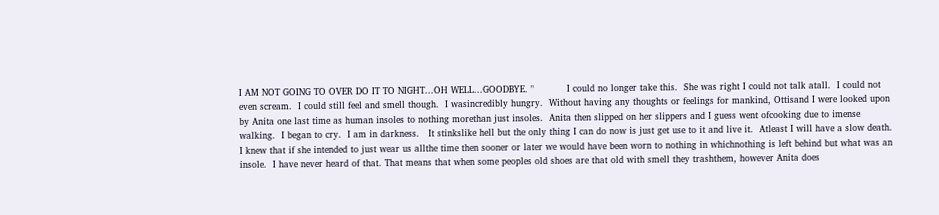I AM NOT GOING TO OVER DO IT TO NIGHT...OH WELL...GOODBYE. "           I could no longer take this.  She was right I could not talk atall.  I could not even scream.  I could still feel and smell though.  I wasincredibly hungry.  Without having any thoughts or feelings for mankind, Ottisand I were looked upon by Anita one last time as human insoles to nothing morethan just insoles.  Anita then slipped on her slippers and I guess went ofcooking due to imense walking.  I began to cry.  I am in darkness.   It stinkslike hell but the only thing I can do now is just get use to it and live it.  Atleast I will have a slow death.  I knew that if she intended to just wear us allthe time then sooner or later we would have been worn to nothing in whichnothing is left behind but what was an insole.  I have never heard of that. That means that when some peoples old shoes are that old with smell they trashthem, however Anita does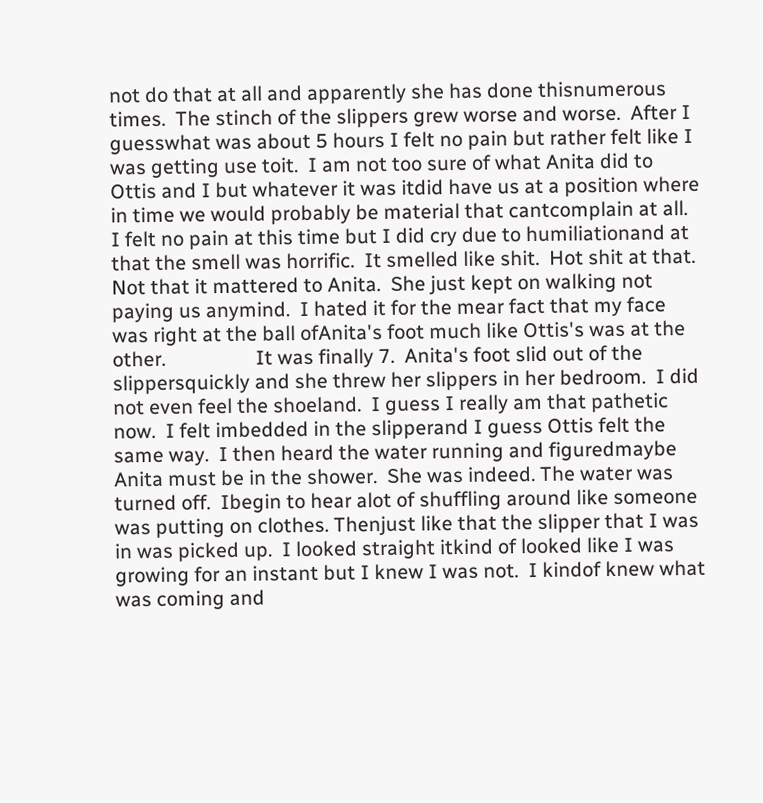not do that at all and apparently she has done thisnumerous times.  The stinch of the slippers grew worse and worse.  After I guesswhat was about 5 hours I felt no pain but rather felt like I was getting use toit.  I am not too sure of what Anita did to Ottis and I but whatever it was itdid have us at a position where in time we would probably be material that cantcomplain at all.  I felt no pain at this time but I did cry due to humiliationand at that the smell was horrific.  It smelled like shit.  Hot shit at that. Not that it mattered to Anita.  She just kept on walking not paying us anymind.  I hated it for the mear fact that my face was right at the ball ofAnita's foot much like Ottis's was at the other.                  It was finally 7.  Anita's foot slid out of the slippersquickly and she threw her slippers in her bedroom.  I did not even feel the shoeland.  I guess I really am that pathetic now.  I felt imbedded in the slipperand I guess Ottis felt the same way.  I then heard the water running and figuredmaybe Anita must be in the shower.  She was indeed. The water was turned off.  Ibegin to hear alot of shuffling around like someone was putting on clothes. Thenjust like that the slipper that I was in was picked up.  I looked straight itkind of looked like I was growing for an instant but I knew I was not.  I kindof knew what was coming and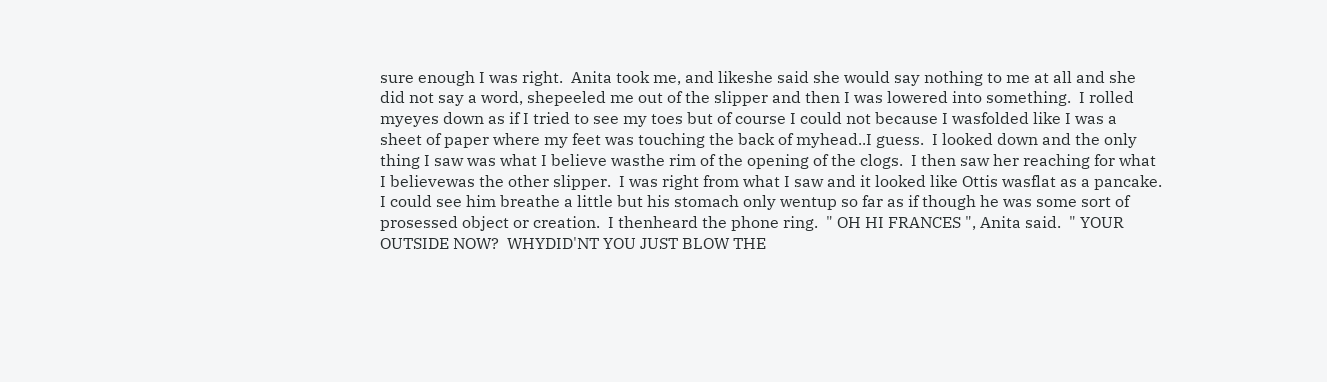sure enough I was right.  Anita took me, and likeshe said she would say nothing to me at all and she did not say a word, shepeeled me out of the slipper and then I was lowered into something.  I rolled myeyes down as if I tried to see my toes but of course I could not because I wasfolded like I was a sheet of paper where my feet was touching the back of myhead..I guess.  I looked down and the only thing I saw was what I believe wasthe rim of the opening of the clogs.  I then saw her reaching for what I believewas the other slipper.  I was right from what I saw and it looked like Ottis wasflat as a pancake.  I could see him breathe a little but his stomach only wentup so far as if though he was some sort of prosessed object or creation.  I thenheard the phone ring.  " OH HI FRANCES ", Anita said.  " YOUR OUTSIDE NOW?  WHYDID'NT YOU JUST BLOW THE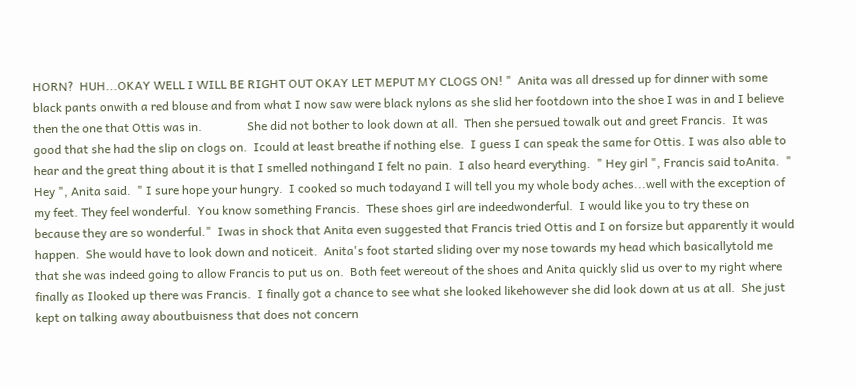HORN?  HUH...OKAY WELL I WILL BE RIGHT OUT OKAY LET MEPUT MY CLOGS ON! "  Anita was all dressed up for dinner with some black pants onwith a red blouse and from what I now saw were black nylons as she slid her footdown into the shoe I was in and I believe then the one that Ottis was in.               She did not bother to look down at all.  Then she persued towalk out and greet Francis.  It was good that she had the slip on clogs on.  Icould at least breathe if nothing else.  I guess I can speak the same for Ottis. I was also able to hear and the great thing about it is that I smelled nothingand I felt no pain.  I also heard everything.  " Hey girl ", Francis said toAnita.  " Hey ", Anita said.  " I sure hope your hungry.  I cooked so much todayand I will tell you my whole body aches...well with the exception of my feet. They feel wonderful.  You know something Francis.  These shoes girl are indeedwonderful.  I would like you to try these on because they are so wonderful."  Iwas in shock that Anita even suggested that Francis tried Ottis and I on forsize but apparently it would happen.  She would have to look down and noticeit.  Anita's foot started sliding over my nose towards my head which basicallytold me that she was indeed going to allow Francis to put us on.  Both feet wereout of the shoes and Anita quickly slid us over to my right where finally as Ilooked up there was Francis.  I finally got a chance to see what she looked likehowever she did look down at us at all.  She just kept on talking away aboutbuisness that does not concern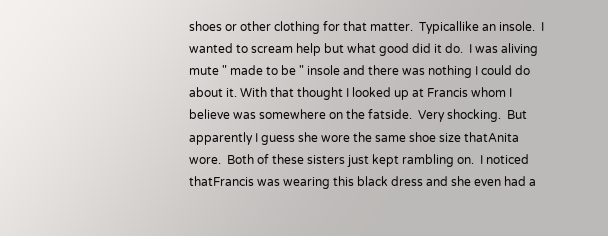shoes or other clothing for that matter.  Typicallike an insole.  I wanted to scream help but what good did it do.  I was aliving mute " made to be " insole and there was nothing I could do about it. With that thought I looked up at Francis whom I believe was somewhere on the fatside.  Very shocking.  But apparently I guess she wore the same shoe size thatAnita wore.  Both of these sisters just kept rambling on.  I noticed thatFrancis was wearing this black dress and she even had a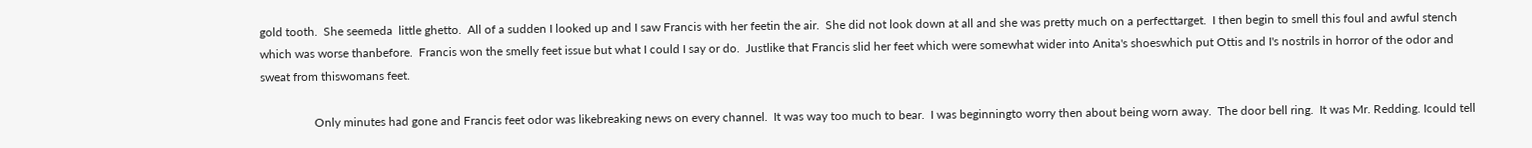gold tooth.  She seemeda  little ghetto.  All of a sudden I looked up and I saw Francis with her feetin the air.  She did not look down at all and she was pretty much on a perfecttarget.  I then begin to smell this foul and awful stench which was worse thanbefore.  Francis won the smelly feet issue but what I could I say or do.  Justlike that Francis slid her feet which were somewhat wider into Anita's shoeswhich put Ottis and I's nostrils in horror of the odor and sweat from thiswomans feet.

                  Only minutes had gone and Francis feet odor was likebreaking news on every channel.  It was way too much to bear.  I was beginningto worry then about being worn away.  The door bell ring.  It was Mr. Redding. Icould tell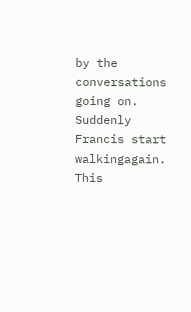by the conversations going on.  Suddenly Francis start walkingagain.  This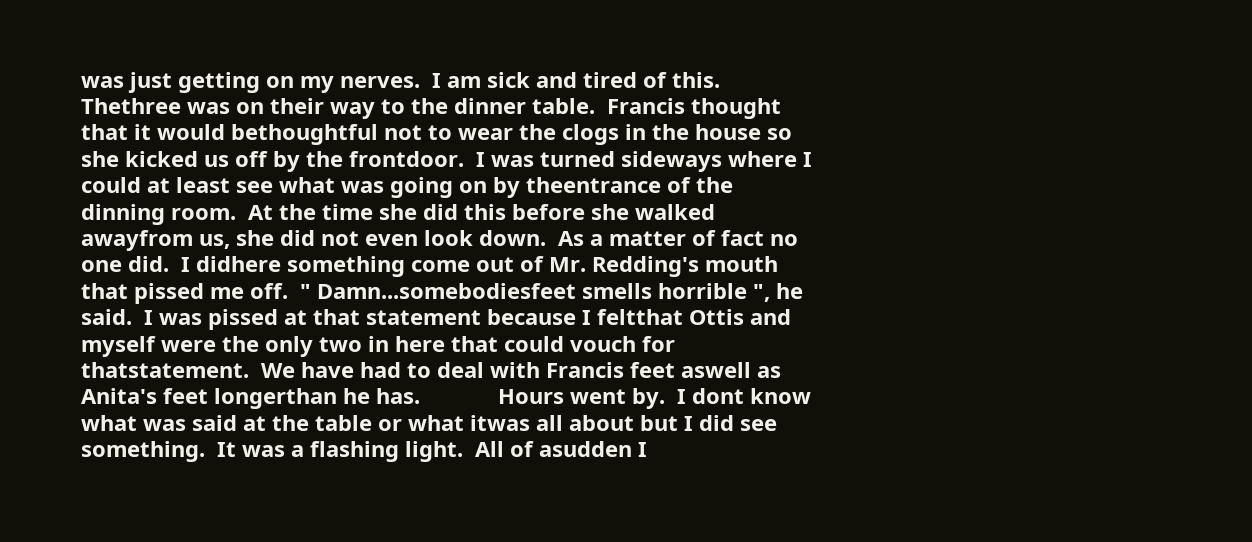was just getting on my nerves.  I am sick and tired of this.  Thethree was on their way to the dinner table.  Francis thought that it would bethoughtful not to wear the clogs in the house so she kicked us off by the frontdoor.  I was turned sideways where I could at least see what was going on by theentrance of the dinning room.  At the time she did this before she walked awayfrom us, she did not even look down.  As a matter of fact no one did.  I didhere something come out of Mr. Redding's mouth that pissed me off.  " Damn...somebodiesfeet smells horrible ", he said.  I was pissed at that statement because I feltthat Ottis and myself were the only two in here that could vouch for thatstatement.  We have had to deal with Francis feet aswell as Anita's feet longerthan he has.             Hours went by.  I dont know what was said at the table or what itwas all about but I did see something.  It was a flashing light.  All of asudden I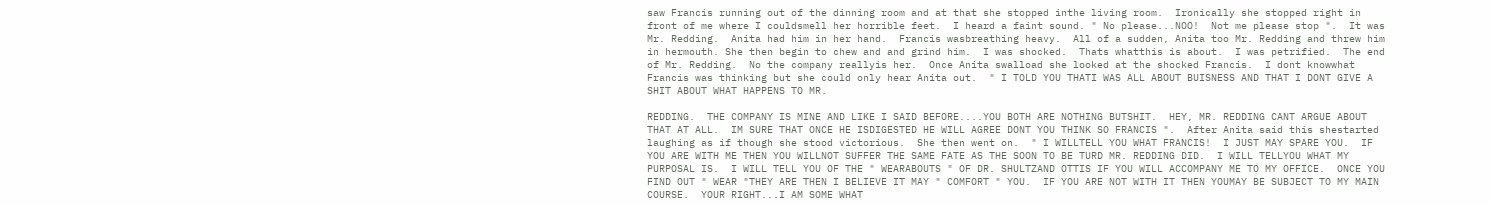saw Francis running out of the dinning room and at that she stopped inthe living room.  Ironically she stopped right in front of me where I couldsmell her horrible feet.  I heard a faint sound. " No please...NOO!  Not me please stop ".  It was Mr. Redding.  Anita had him in her hand.  Francis wasbreathing heavy.  All of a sudden, Anita too Mr. Redding and threw him in hermouth. She then begin to chew and and grind him.  I was shocked.  Thats whatthis is about.  I was petrified.  The end of Mr. Redding.  No the company reallyis her.  Once Anita swalload she looked at the shocked Francis.  I dont knowwhat Francis was thinking but she could only hear Anita out.  " I TOLD YOU THATI WAS ALL ABOUT BUISNESS AND THAT I DONT GIVE A SHIT ABOUT WHAT HAPPENS TO MR.

REDDING.  THE COMPANY IS MINE AND LIKE I SAID BEFORE....YOU BOTH ARE NOTHING BUTSHIT.  HEY, MR. REDDING CANT ARGUE ABOUT THAT AT ALL.  IM SURE THAT ONCE HE ISDIGESTED HE WILL AGREE DONT YOU THINK SO FRANCIS ".  After Anita said this shestarted laughing as if though she stood victorious.  She then went on.  " I WILLTELL YOU WHAT FRANCIS!  I JUST MAY SPARE YOU.  IF YOU ARE WITH ME THEN YOU WILLNOT SUFFER THE SAME FATE AS THE SOON TO BE TURD MR. REDDING DID.  I WILL TELLYOU WHAT MY PURPOSAL IS.  I WILL TELL YOU OF THE " WEARABOUTS " OF DR. SHULTZAND OTTIS IF YOU WILL ACCOMPANY ME TO MY OFFICE.  ONCE YOU FIND OUT " WEAR "THEY ARE THEN I BELIEVE IT MAY " COMFORT " YOU.  IF YOU ARE NOT WITH IT THEN YOUMAY BE SUBJECT TO MY MAIN COURSE.  YOUR RIGHT...I AM SOME WHAT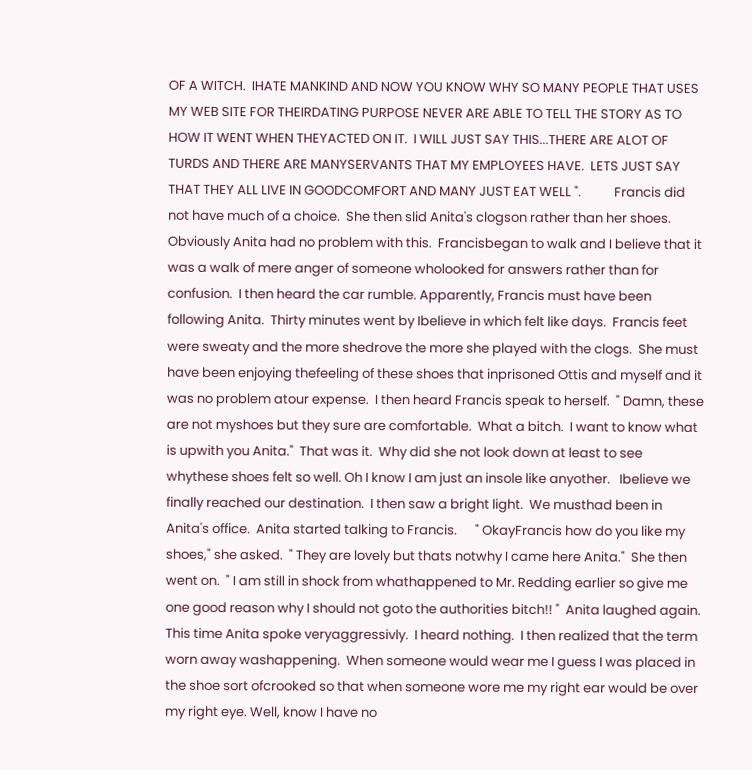OF A WITCH.  IHATE MANKIND AND NOW YOU KNOW WHY SO MANY PEOPLE THAT USES MY WEB SITE FOR THEIRDATING PURPOSE NEVER ARE ABLE TO TELL THE STORY AS TO HOW IT WENT WHEN THEYACTED ON IT.  I WILL JUST SAY THIS...THERE ARE ALOT OF TURDS AND THERE ARE MANYSERVANTS THAT MY EMPLOYEES HAVE.  LETS JUST SAY THAT THEY ALL LIVE IN GOODCOMFORT AND MANY JUST EAT WELL ".           Francis did not have much of a choice.  She then slid Anita's clogson rather than her shoes.  Obviously Anita had no problem with this.  Francisbegan to walk and I believe that it was a walk of mere anger of someone wholooked for answers rather than for confusion.  I then heard the car rumble. Apparently, Francis must have been following Anita.  Thirty minutes went by Ibelieve in which felt like days.  Francis feet were sweaty and the more shedrove the more she played with the clogs.  She must have been enjoying thefeeling of these shoes that inprisoned Ottis and myself and it was no problem atour expense.  I then heard Francis speak to herself.  " Damn, these are not myshoes but they sure are comfortable.  What a bitch.  I want to know what is upwith you Anita."  That was it.  Why did she not look down at least to see whythese shoes felt so well. Oh I know I am just an insole like anyother.   Ibelieve we finally reached our destination.  I then saw a bright light.  We musthad been in Anita's office.  Anita started talking to Francis.      " OkayFrancis how do you like my shoes," she asked.  " They are lovely but thats notwhy I came here Anita."  She then went on.  " I am still in shock from whathappened to Mr. Redding earlier so give me one good reason why I should not goto the authorities bitch!! "  Anita laughed again.  This time Anita spoke veryaggressivly.  I heard nothing.  I then realized that the term worn away washappening.  When someone would wear me I guess I was placed in the shoe sort ofcrooked so that when someone wore me my right ear would be over my right eye. Well, know I have no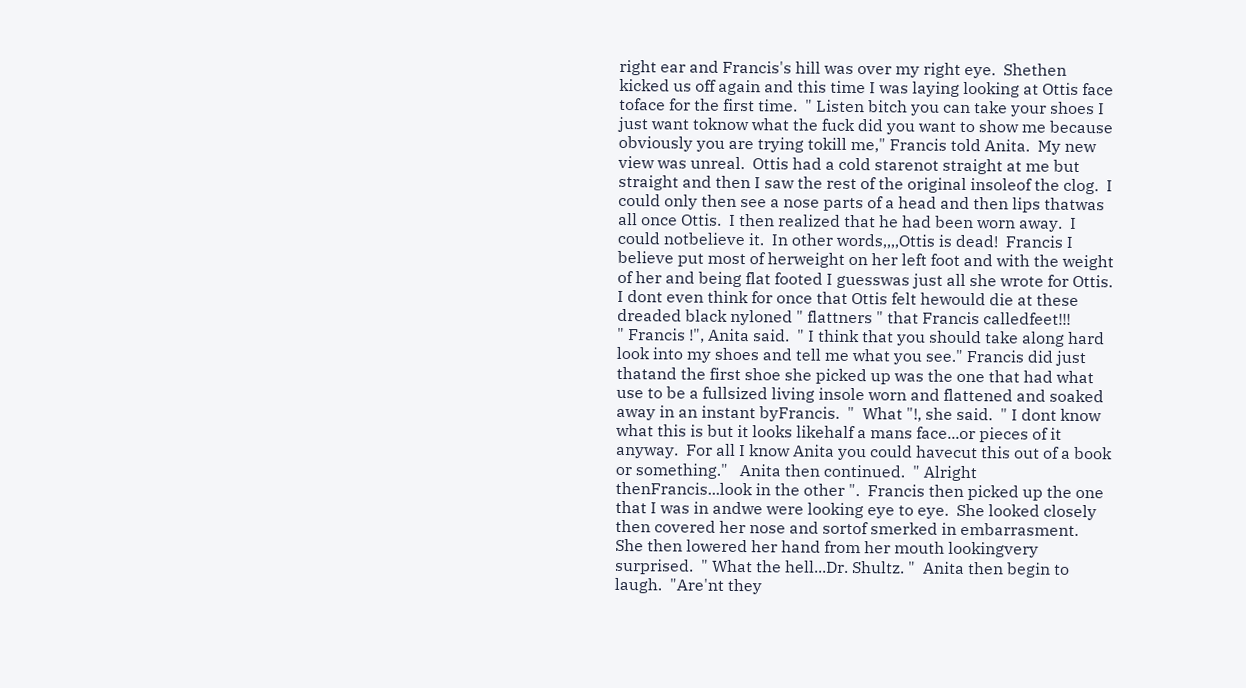right ear and Francis's hill was over my right eye.  Shethen kicked us off again and this time I was laying looking at Ottis face toface for the first time.  " Listen bitch you can take your shoes I just want toknow what the fuck did you want to show me because obviously you are trying tokill me," Francis told Anita.  My new view was unreal.  Ottis had a cold starenot straight at me but straight and then I saw the rest of the original insoleof the clog.  I could only then see a nose parts of a head and then lips thatwas all once Ottis.  I then realized that he had been worn away.  I could notbelieve it.  In other words,,,,Ottis is dead!  Francis I believe put most of herweight on her left foot and with the weight of her and being flat footed I guesswas just all she wrote for Ottis.  I dont even think for once that Ottis felt hewould die at these dreaded black nyloned " flattners " that Francis calledfeet!!!               " Francis !", Anita said.  " I think that you should take along hard look into my shoes and tell me what you see." Francis did just thatand the first shoe she picked up was the one that had what use to be a fullsized living insole worn and flattened and soaked away in an instant byFrancis.  "  What "!, she said.  " I dont know what this is but it looks likehalf a mans face...or pieces of it anyway.  For all I know Anita you could havecut this out of a book or something."   Anita then continued.  " Alright thenFrancis...look in the other ".  Francis then picked up the one that I was in andwe were looking eye to eye.  She looked closely then covered her nose and sortof smerked in embarrasment.  She then lowered her hand from her mouth lookingvery surprised.  " What the hell...Dr. Shultz. "  Anita then begin to laugh.  "Are'nt they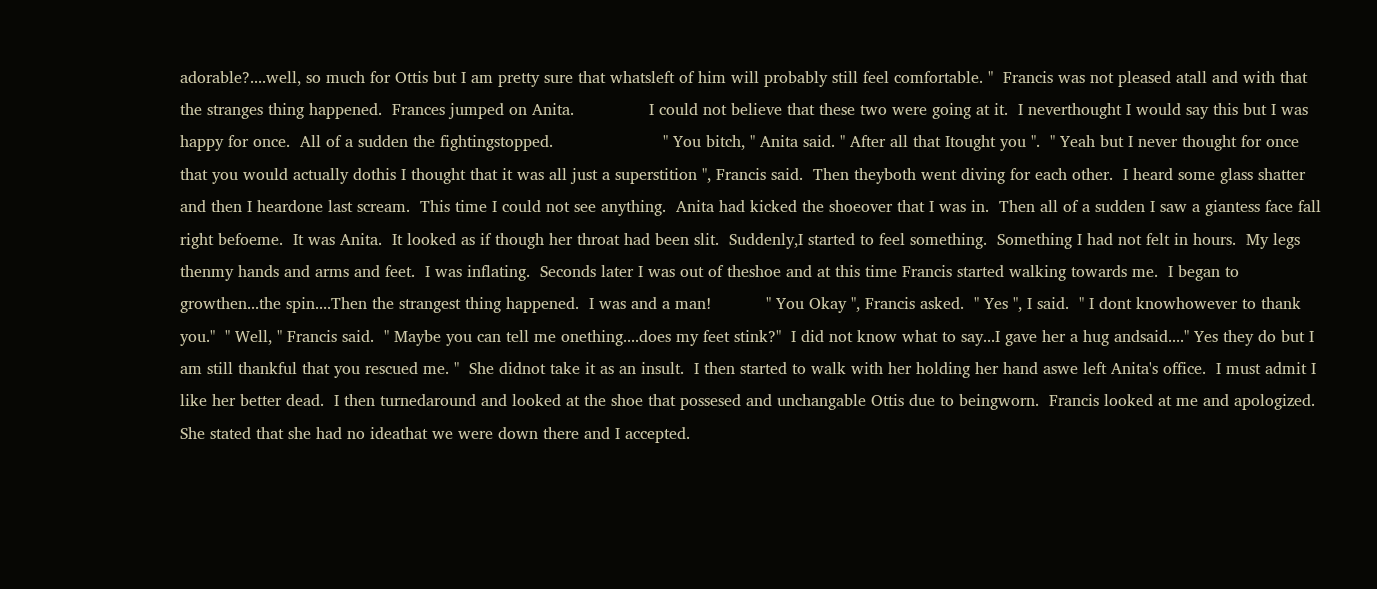adorable?....well, so much for Ottis but I am pretty sure that whatsleft of him will probably still feel comfortable. "  Francis was not pleased atall and with that the stranges thing happened.  Frances jumped on Anita.               I could not believe that these two were going at it.  I neverthought I would say this but I was happy for once.  All of a sudden the fightingstopped.                      " You bitch, " Anita said. " After all that Itought you ".  " Yeah but I never thought for once that you would actually dothis I thought that it was all just a superstition ", Francis said.  Then theyboth went diving for each other.  I heard some glass shatter and then I heardone last scream.  This time I could not see anything.  Anita had kicked the shoeover that I was in.  Then all of a sudden I saw a giantess face fall right befoeme.  It was Anita.  It looked as if though her throat had been slit.  Suddenly,I started to feel something.  Something I had not felt in hours.  My legs thenmy hands and arms and feet.  I was inflating.  Seconds later I was out of theshoe and at this time Francis started walking towards me.  I began to growthen...the spin....Then the strangest thing happened.  I was and a man!           " You Okay ", Francis asked.  " Yes ", I said.  " I dont knowhowever to thank you."  " Well, " Francis said.  " Maybe you can tell me onething....does my feet stink?"  I did not know what to say...I gave her a hug andsaid...." Yes they do but I am still thankful that you rescued me. "  She didnot take it as an insult.  I then started to walk with her holding her hand aswe left Anita's office.  I must admit I like her better dead.  I then turnedaround and looked at the shoe that possesed and unchangable Ottis due to beingworn.  Francis looked at me and apologized.  She stated that she had no ideathat we were down there and I accepted.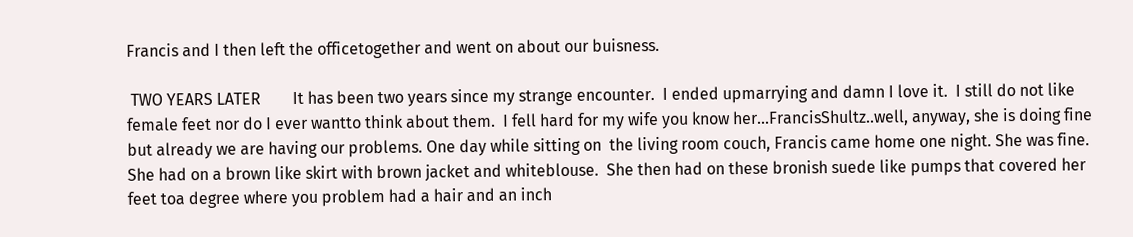Francis and I then left the officetogether and went on about our buisness.

 TWO YEARS LATER        It has been two years since my strange encounter.  I ended upmarrying and damn I love it.  I still do not like female feet nor do I ever wantto think about them.  I fell hard for my wife you know her...FrancisShultz..well, anyway, she is doing fine but already we are having our problems. One day while sitting on  the living room couch, Francis came home one night. She was fine.  She had on a brown like skirt with brown jacket and whiteblouse.  She then had on these bronish suede like pumps that covered her feet toa degree where you problem had a hair and an inch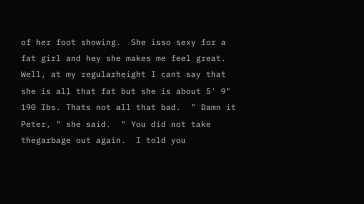of her foot showing.  She isso sexy for a fat girl and hey she makes me feel great.  Well, at my regularheight I cant say that she is all that fat but she is about 5' 9" 190 Ibs. Thats not all that bad.  " Damn it Peter, " she said.  " You did not take thegarbage out again.  I told you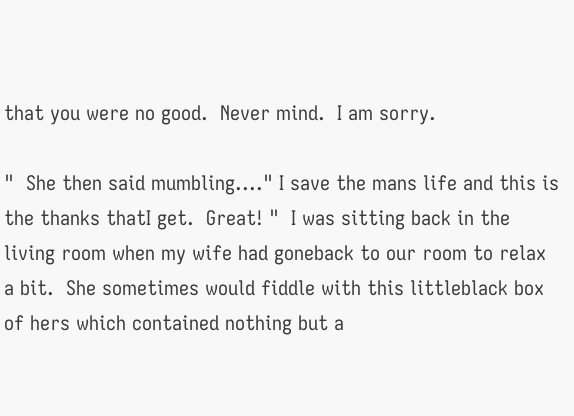that you were no good.  Never mind.  I am sorry.

"  She then said mumbling...." I save the mans life and this is the thanks thatI get.  Great! "  I was sitting back in the living room when my wife had goneback to our room to relax a bit.  She sometimes would fiddle with this littleblack box of hers which contained nothing but a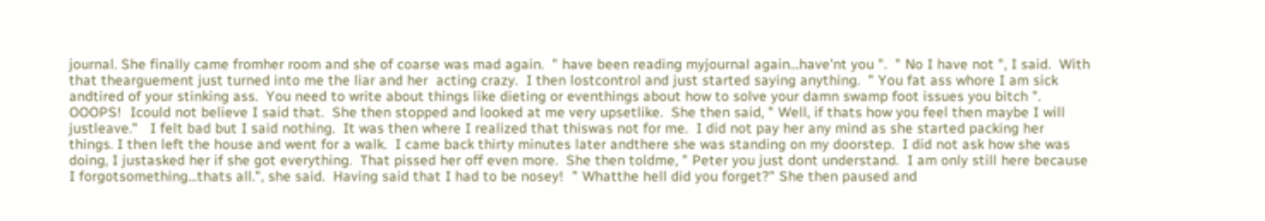journal. She finally came fromher room and she of coarse was mad again.  " have been reading myjournal again...have'nt you ".  " No I have not ", I said.  With that thearguement just turned into me the liar and her  acting crazy.  I then lostcontrol and just started saying anything.  " You fat ass whore I am sick andtired of your stinking ass.  You need to write about things like dieting or eventhings about how to solve your damn swamp foot issues you bitch ".  OOOPS!  Icould not believe I said that.  She then stopped and looked at me very upsetlike.  She then said, " Well, if thats how you feel then maybe I will justleave."   I felt bad but I said nothing.  It was then where I realized that thiswas not for me.  I did not pay her any mind as she started packing her things. I then left the house and went for a walk.  I came back thirty minutes later andthere she was standing on my doorstep.  I did not ask how she was doing, I justasked her if she got everything.  That pissed her off even more.  She then toldme, " Peter you just dont understand.  I am only still here because I forgotsomething...thats all.", she said.  Having said that I had to be nosey!  " Whatthe hell did you forget?" She then paused and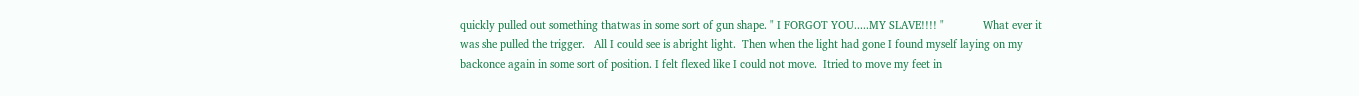quickly pulled out something thatwas in some sort of gun shape. " I FORGOT YOU.....MY SLAVE!!!! "             What ever it was she pulled the trigger.   All I could see is abright light.  Then when the light had gone I found myself laying on my backonce again in some sort of position. I felt flexed like I could not move.  Itried to move my feet in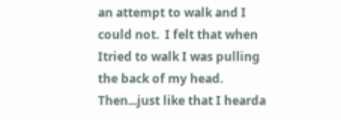an attempt to walk and I could not.  I felt that when Itried to walk I was pulling the back of my head.  Then...just like that I hearda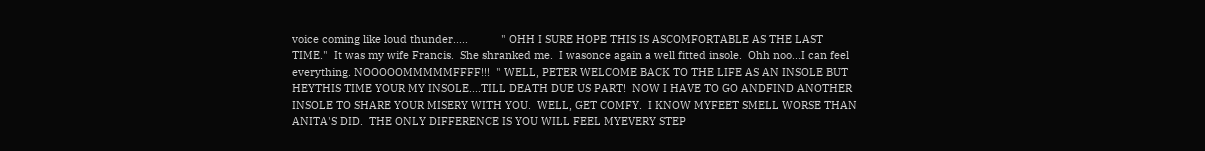voice coming like loud thunder.....           " OHH I SURE HOPE THIS IS ASCOMFORTABLE AS THE LAST TIME."  It was my wife Francis.  She shranked me.  I wasonce again a well fitted insole.  Ohh noo...I can feel everything. NOOOOOMMMMMFFFF!!!  " WELL, PETER WELCOME BACK TO THE LIFE AS AN INSOLE BUT HEYTHIS TIME YOUR MY INSOLE....TILL DEATH DUE US PART!  NOW I HAVE TO GO ANDFIND ANOTHER INSOLE TO SHARE YOUR MISERY WITH YOU.  WELL, GET COMFY.  I KNOW MYFEET SMELL WORSE THAN ANITA'S DID.  THE ONLY DIFFERENCE IS YOU WILL FEEL MYEVERY STEP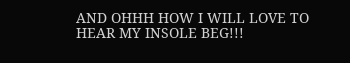AND OHHH HOW I WILL LOVE TO HEAR MY INSOLE BEG!!!